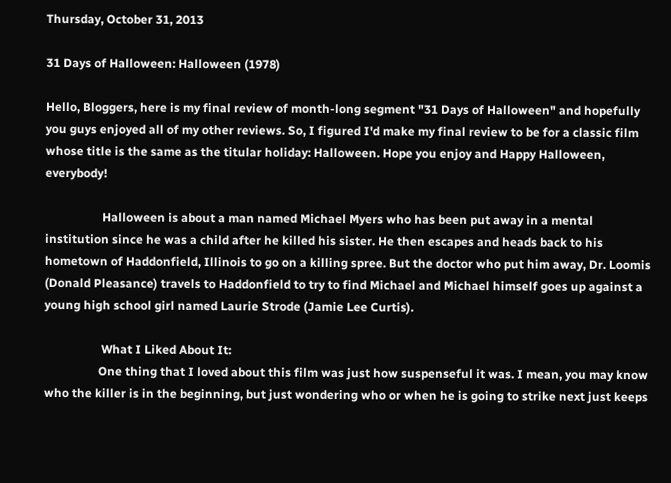Thursday, October 31, 2013

31 Days of Halloween: Halloween (1978)

Hello, Bloggers, here is my final review of month-long segment "31 Days of Halloween" and hopefully you guys enjoyed all of my other reviews. So, I figured I'd make my final review to be for a classic film whose title is the same as the titular holiday: Halloween. Hope you enjoy and Happy Halloween, everybody!

                   Halloween is about a man named Michael Myers who has been put away in a mental institution since he was a child after he killed his sister. He then escapes and heads back to his hometown of Haddonfield, Illinois to go on a killing spree. But the doctor who put him away, Dr. Loomis (Donald Pleasance) travels to Haddonfield to try to find Michael and Michael himself goes up against a young high school girl named Laurie Strode (Jamie Lee Curtis).

                   What I Liked About It:
                  One thing that I loved about this film was just how suspenseful it was. I mean, you may know who the killer is in the beginning, but just wondering who or when he is going to strike next just keeps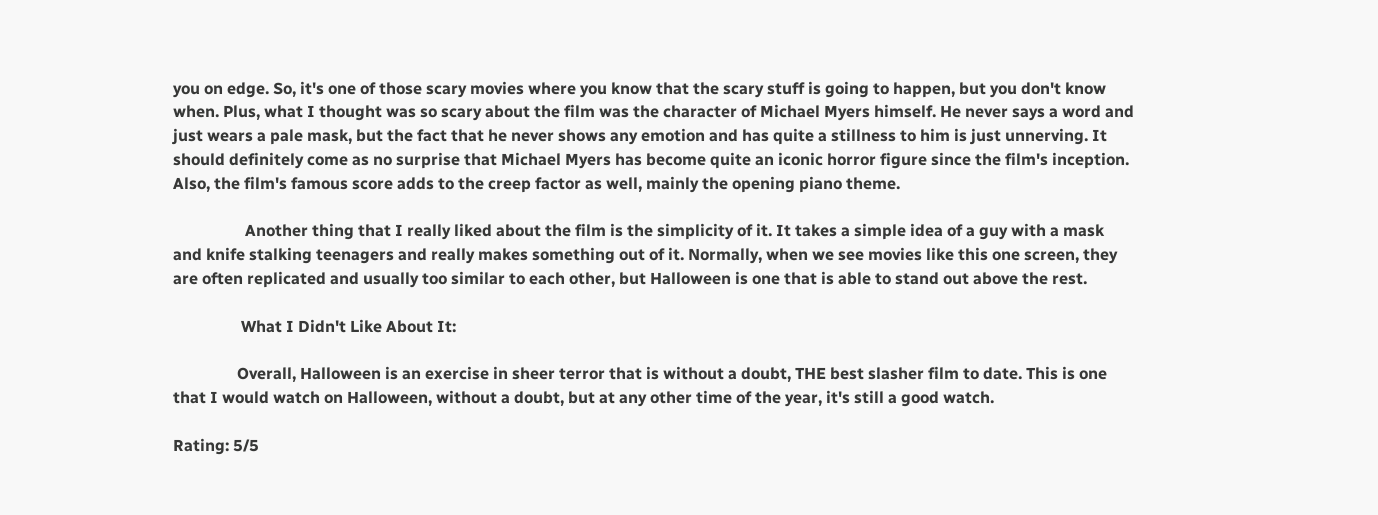you on edge. So, it's one of those scary movies where you know that the scary stuff is going to happen, but you don't know when. Plus, what I thought was so scary about the film was the character of Michael Myers himself. He never says a word and just wears a pale mask, but the fact that he never shows any emotion and has quite a stillness to him is just unnerving. It should definitely come as no surprise that Michael Myers has become quite an iconic horror figure since the film's inception. Also, the film's famous score adds to the creep factor as well, mainly the opening piano theme.

                  Another thing that I really liked about the film is the simplicity of it. It takes a simple idea of a guy with a mask and knife stalking teenagers and really makes something out of it. Normally, when we see movies like this one screen, they are often replicated and usually too similar to each other, but Halloween is one that is able to stand out above the rest.

                 What I Didn't Like About It:

                Overall, Halloween is an exercise in sheer terror that is without a doubt, THE best slasher film to date. This is one that I would watch on Halloween, without a doubt, but at any other time of the year, it's still a good watch.

Rating: 5/5